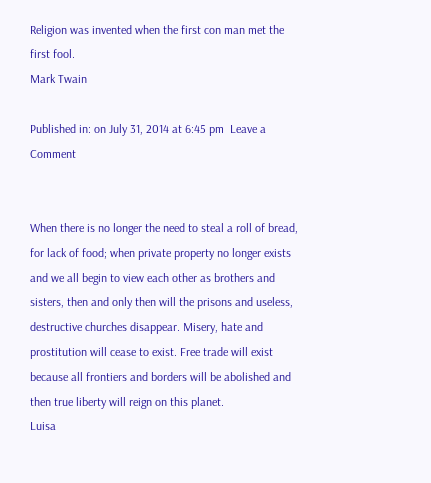Religion was invented when the first con man met the first fool.
Mark Twain

Published in: on July 31, 2014 at 6:45 pm  Leave a Comment


When there is no longer the need to steal a roll of bread, for lack of food; when private property no longer exists and we all begin to view each other as brothers and sisters, then and only then will the prisons and useless, destructive churches disappear. Misery, hate and prostitution will cease to exist. Free trade will exist because all frontiers and borders will be abolished and then true liberty will reign on this planet.
Luisa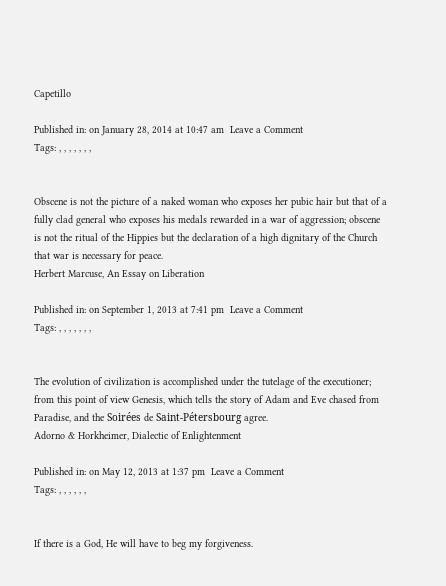Capetillo

Published in: on January 28, 2014 at 10:47 am  Leave a Comment
Tags: , , , , , , ,


Obscene is not the picture of a naked woman who exposes her pubic hair but that of a fully clad general who exposes his medals rewarded in a war of aggression; obscene is not the ritual of the Hippies but the declaration of a high dignitary of the Church that war is necessary for peace.
Herbert Marcuse, An Essay on Liberation

Published in: on September 1, 2013 at 7:41 pm  Leave a Comment
Tags: , , , , , , ,


The evolution of civilization is accomplished under the tutelage of the executioner; from this point of view Genesis, which tells the story of Adam and Eve chased from Paradise, and the Soirées de Saint-Pétersbourg agree.
Adorno & Horkheimer, Dialectic of Enlightenment

Published in: on May 12, 2013 at 1:37 pm  Leave a Comment
Tags: , , , , , ,


If there is a God, He will have to beg my forgiveness.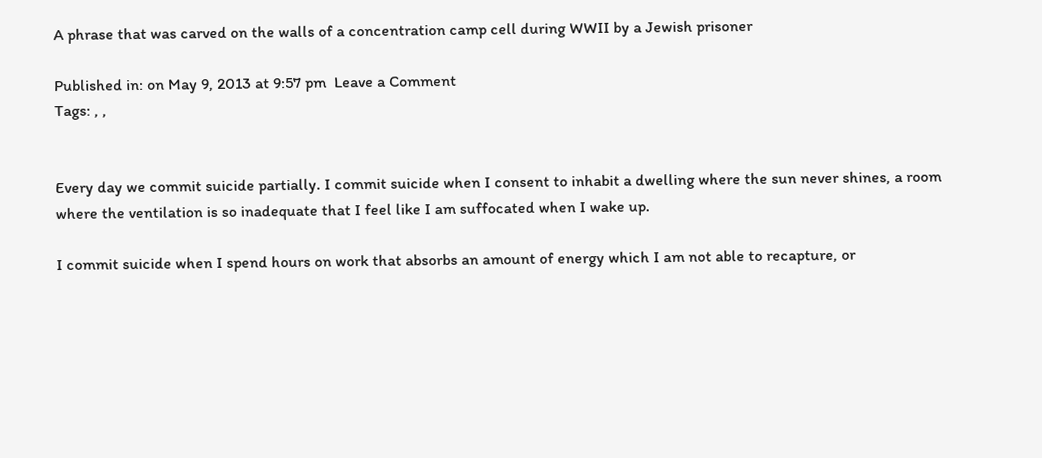A phrase that was carved on the walls of a concentration camp cell during WWII by a Jewish prisoner

Published in: on May 9, 2013 at 9:57 pm  Leave a Comment
Tags: , ,


Every day we commit suicide partially. I commit suicide when I consent to inhabit a dwelling where the sun never shines, a room where the ventilation is so inadequate that I feel like I am suffocated when I wake up.

I commit suicide when I spend hours on work that absorbs an amount of energy which I am not able to recapture, or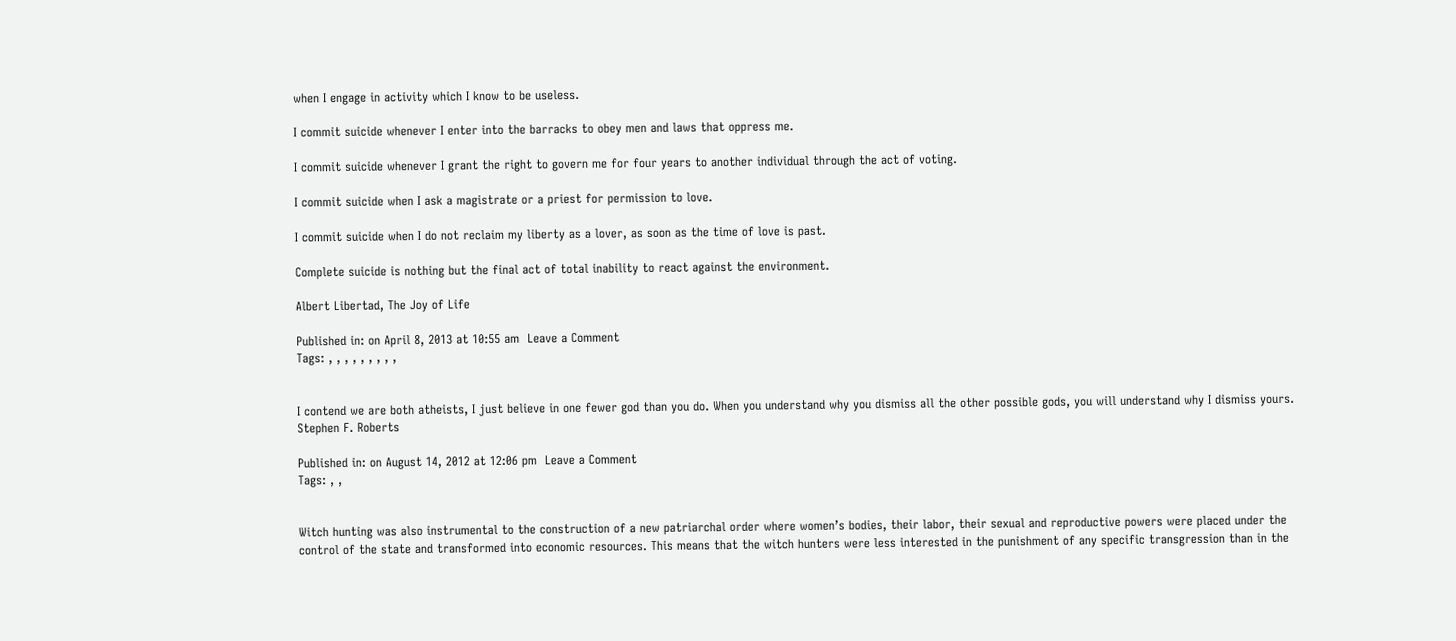when I engage in activity which I know to be useless.

I commit suicide whenever I enter into the barracks to obey men and laws that oppress me.

I commit suicide whenever I grant the right to govern me for four years to another individual through the act of voting.

I commit suicide when I ask a magistrate or a priest for permission to love.

I commit suicide when I do not reclaim my liberty as a lover, as soon as the time of love is past.

Complete suicide is nothing but the final act of total inability to react against the environment.

Albert Libertad, The Joy of Life

Published in: on April 8, 2013 at 10:55 am  Leave a Comment
Tags: , , , , , , , , ,


I contend we are both atheists, I just believe in one fewer god than you do. When you understand why you dismiss all the other possible gods, you will understand why I dismiss yours.
Stephen F. Roberts

Published in: on August 14, 2012 at 12:06 pm  Leave a Comment
Tags: , ,


Witch hunting was also instrumental to the construction of a new patriarchal order where women’s bodies, their labor, their sexual and reproductive powers were placed under the control of the state and transformed into economic resources. This means that the witch hunters were less interested in the punishment of any specific transgression than in the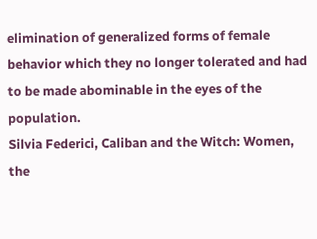elimination of generalized forms of female behavior which they no longer tolerated and had to be made abominable in the eyes of the population.
Silvia Federici, Caliban and the Witch: Women, the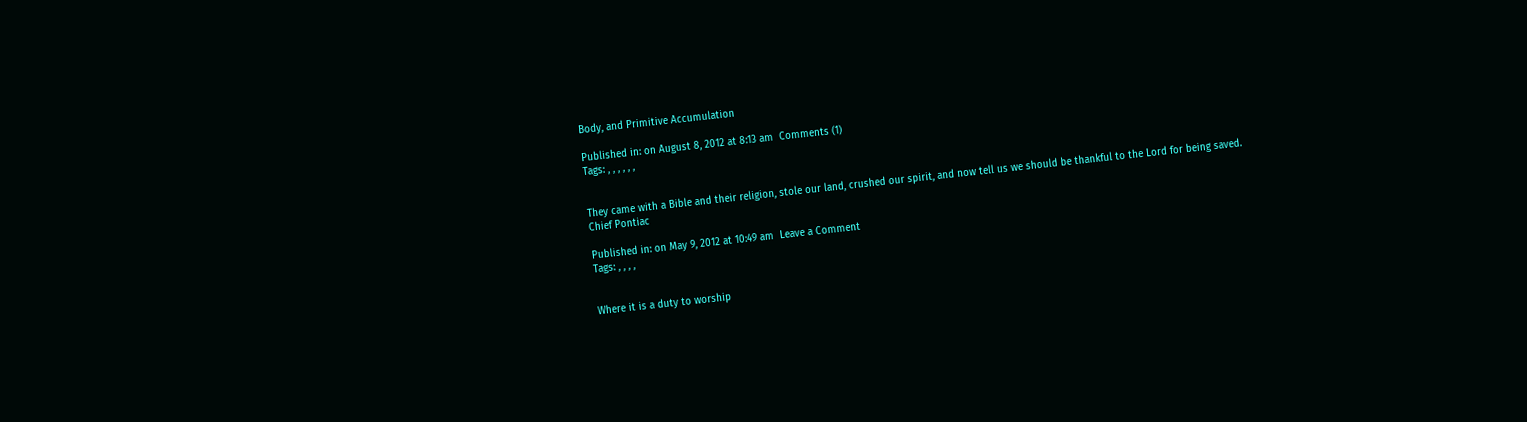Body, and Primitive Accumulation

Published in: on August 8, 2012 at 8:13 am  Comments (1)
Tags: , , , , , ,


They came with a Bible and their religion, stole our land, crushed our spirit, and now tell us we should be thankful to the Lord for being saved.
Chief Pontiac

Published in: on May 9, 2012 at 10:49 am  Leave a Comment
Tags: , , , ,


Where it is a duty to worship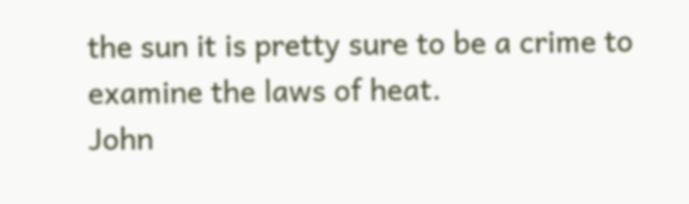the sun it is pretty sure to be a crime to examine the laws of heat.
John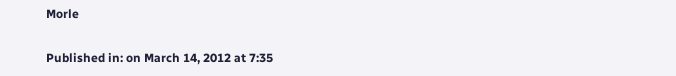Morle

Published in: on March 14, 2012 at 7:35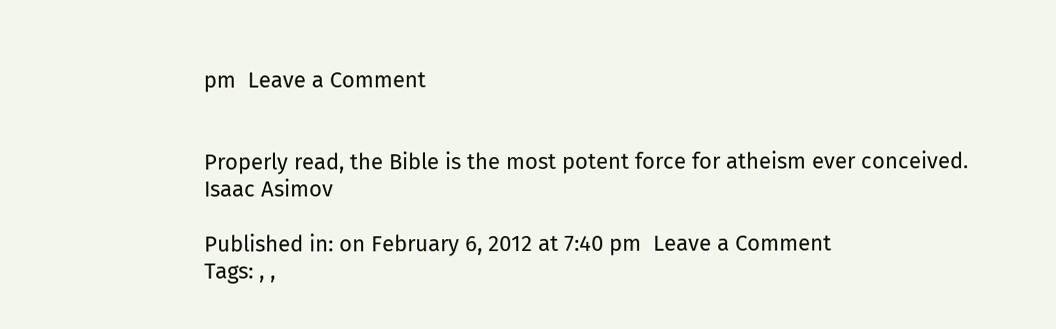pm  Leave a Comment


Properly read, the Bible is the most potent force for atheism ever conceived.
Isaac Asimov

Published in: on February 6, 2012 at 7:40 pm  Leave a Comment
Tags: , ,